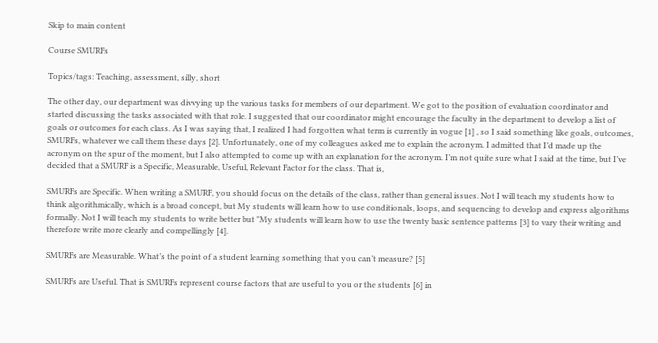Skip to main content

Course SMURFs

Topics/tags: Teaching, assessment, silly, short

The other day, our department was divvying up the various tasks for members of our department. We got to the position of evaluation coordinator and started discussing the tasks associated with that role. I suggested that our coordinator might encourage the faculty in the department to develop a list of goals or outcomes for each class. As I was saying that, I realized I had forgotten what term is currently in vogue [1] , so I said something like goals, outcomes, SMURFs, whatever we call them these days [2]. Unfortunately, one of my colleagues asked me to explain the acronym. I admitted that I’d made up the acronym on the spur of the moment, but I also attempted to come up with an explanation for the acronym. I’m not quite sure what I said at the time, but I’ve decided that a SMURF is a Specific, Measurable, Useful, Relevant Factor for the class. That is,

SMURFs are Specific. When writing a SMURF, you should focus on the details of the class, rather than general issues. Not I will teach my students how to think algorithmically, which is a broad concept, but My students will learn how to use conditionals, loops, and sequencing to develop and express algorithms formally. Not I will teach my students to write better but "My students will learn how to use the twenty basic sentence patterns [3] to vary their writing and therefore write more clearly and compellingly [4].

SMURFs are Measurable. What’s the point of a student learning something that you can’t measure? [5]

SMURFs are Useful. That is SMURFs represent course factors that are useful to you or the students [6] in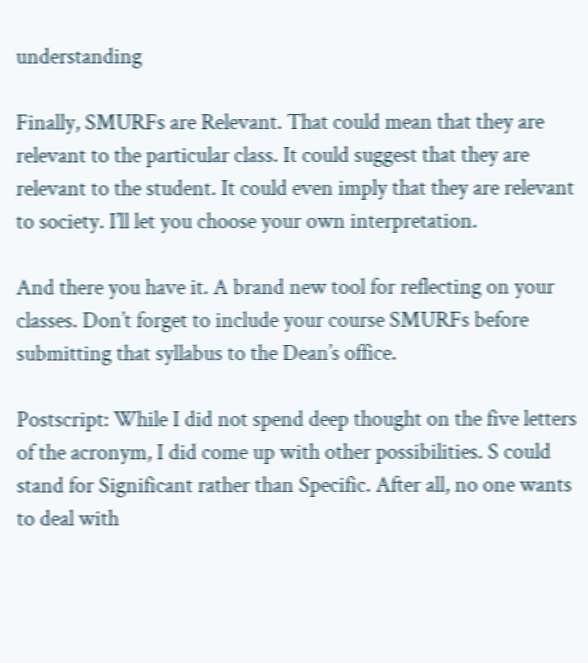understanding

Finally, SMURFs are Relevant. That could mean that they are relevant to the particular class. It could suggest that they are relevant to the student. It could even imply that they are relevant to society. I’ll let you choose your own interpretation.

And there you have it. A brand new tool for reflecting on your classes. Don’t forget to include your course SMURFs before submitting that syllabus to the Dean’s office.

Postscript: While I did not spend deep thought on the five letters of the acronym, I did come up with other possibilities. S could stand for Significant rather than Specific. After all, no one wants to deal with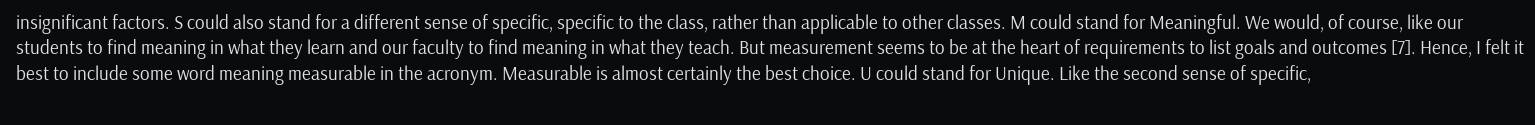insignificant factors. S could also stand for a different sense of specific, specific to the class, rather than applicable to other classes. M could stand for Meaningful. We would, of course, like our students to find meaning in what they learn and our faculty to find meaning in what they teach. But measurement seems to be at the heart of requirements to list goals and outcomes [7]. Hence, I felt it best to include some word meaning measurable in the acronym. Measurable is almost certainly the best choice. U could stand for Unique. Like the second sense of specific,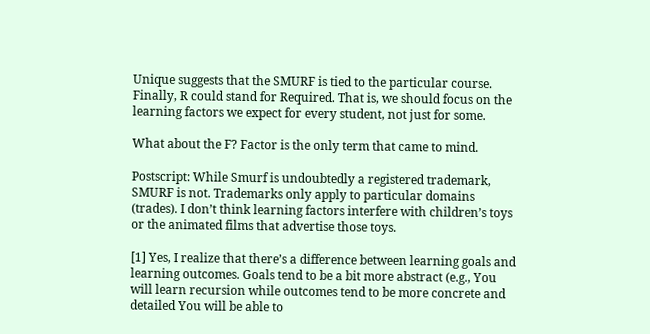Unique suggests that the SMURF is tied to the particular course. Finally, R could stand for Required. That is, we should focus on the learning factors we expect for every student, not just for some.

What about the F? Factor is the only term that came to mind.

Postscript: While Smurf is undoubtedly a registered trademark, SMURF is not. Trademarks only apply to particular domains (trades). I don’t think learning factors interfere with children’s toys or the animated films that advertise those toys.

[1] Yes, I realize that there’s a difference between learning goals and learning outcomes. Goals tend to be a bit more abstract (e.g., You will learn recursion while outcomes tend to be more concrete and detailed You will be able to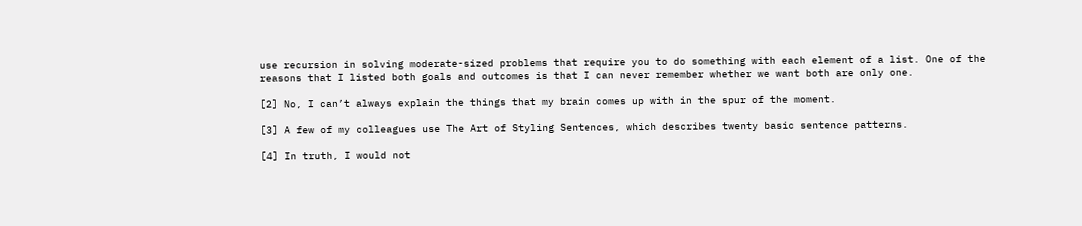use recursion in solving moderate-sized problems that require you to do something with each element of a list. One of the reasons that I listed both goals and outcomes is that I can never remember whether we want both are only one.

[2] No, I can’t always explain the things that my brain comes up with in the spur of the moment.

[3] A few of my colleagues use The Art of Styling Sentences, which describes twenty basic sentence patterns.

[4] In truth, I would not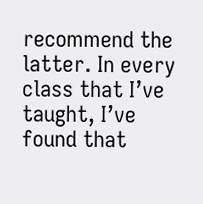recommend the latter. In every class that I’ve taught, I’ve found that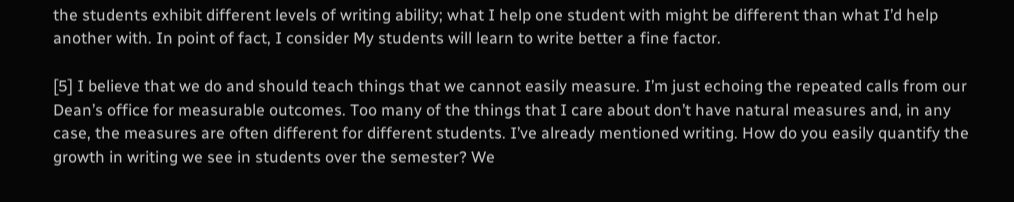the students exhibit different levels of writing ability; what I help one student with might be different than what I’d help another with. In point of fact, I consider My students will learn to write better a fine factor.

[5] I believe that we do and should teach things that we cannot easily measure. I’m just echoing the repeated calls from our Dean’s office for measurable outcomes. Too many of the things that I care about don’t have natural measures and, in any case, the measures are often different for different students. I’ve already mentioned writing. How do you easily quantify the growth in writing we see in students over the semester? We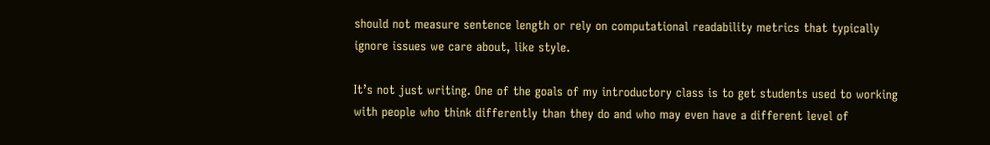should not measure sentence length or rely on computational readability metrics that typically ignore issues we care about, like style.

It’s not just writing. One of the goals of my introductory class is to get students used to working with people who think differently than they do and who may even have a different level of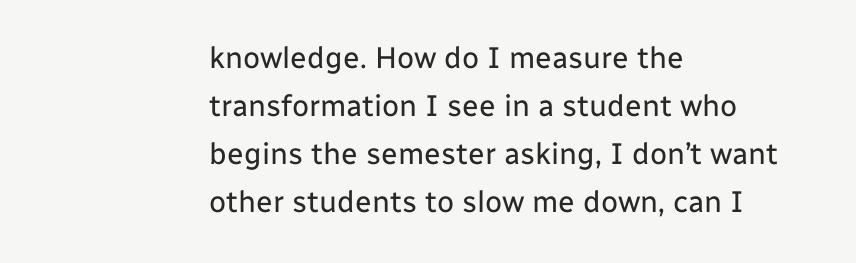knowledge. How do I measure the transformation I see in a student who begins the semester asking, I don’t want other students to slow me down, can I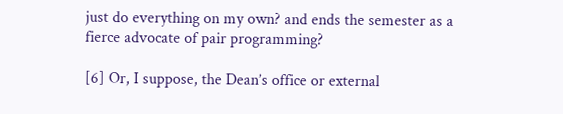just do everything on my own? and ends the semester as a fierce advocate of pair programming?

[6] Or, I suppose, the Dean’s office or external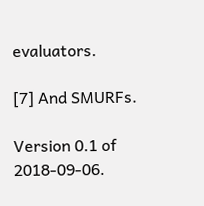evaluators.

[7] And SMURFs.

Version 0.1 of 2018-09-06.